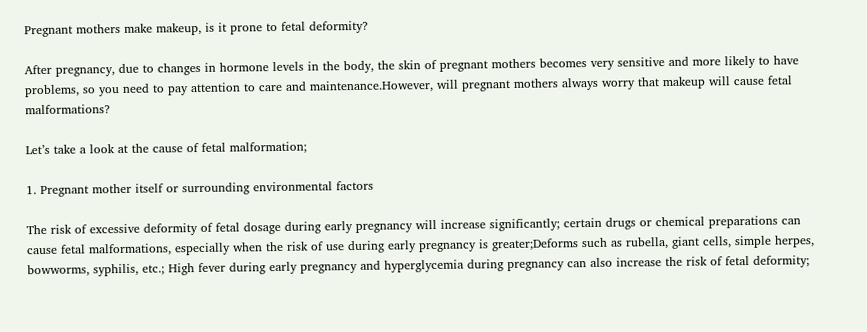Pregnant mothers make makeup, is it prone to fetal deformity?

After pregnancy, due to changes in hormone levels in the body, the skin of pregnant mothers becomes very sensitive and more likely to have problems, so you need to pay attention to care and maintenance.However, will pregnant mothers always worry that makeup will cause fetal malformations?

Let’s take a look at the cause of fetal malformation;

1. Pregnant mother itself or surrounding environmental factors

The risk of excessive deformity of fetal dosage during early pregnancy will increase significantly; certain drugs or chemical preparations can cause fetal malformations, especially when the risk of use during early pregnancy is greater;Deforms such as rubella, giant cells, simple herpes, bowworms, syphilis, etc.; High fever during early pregnancy and hyperglycemia during pregnancy can also increase the risk of fetal deformity;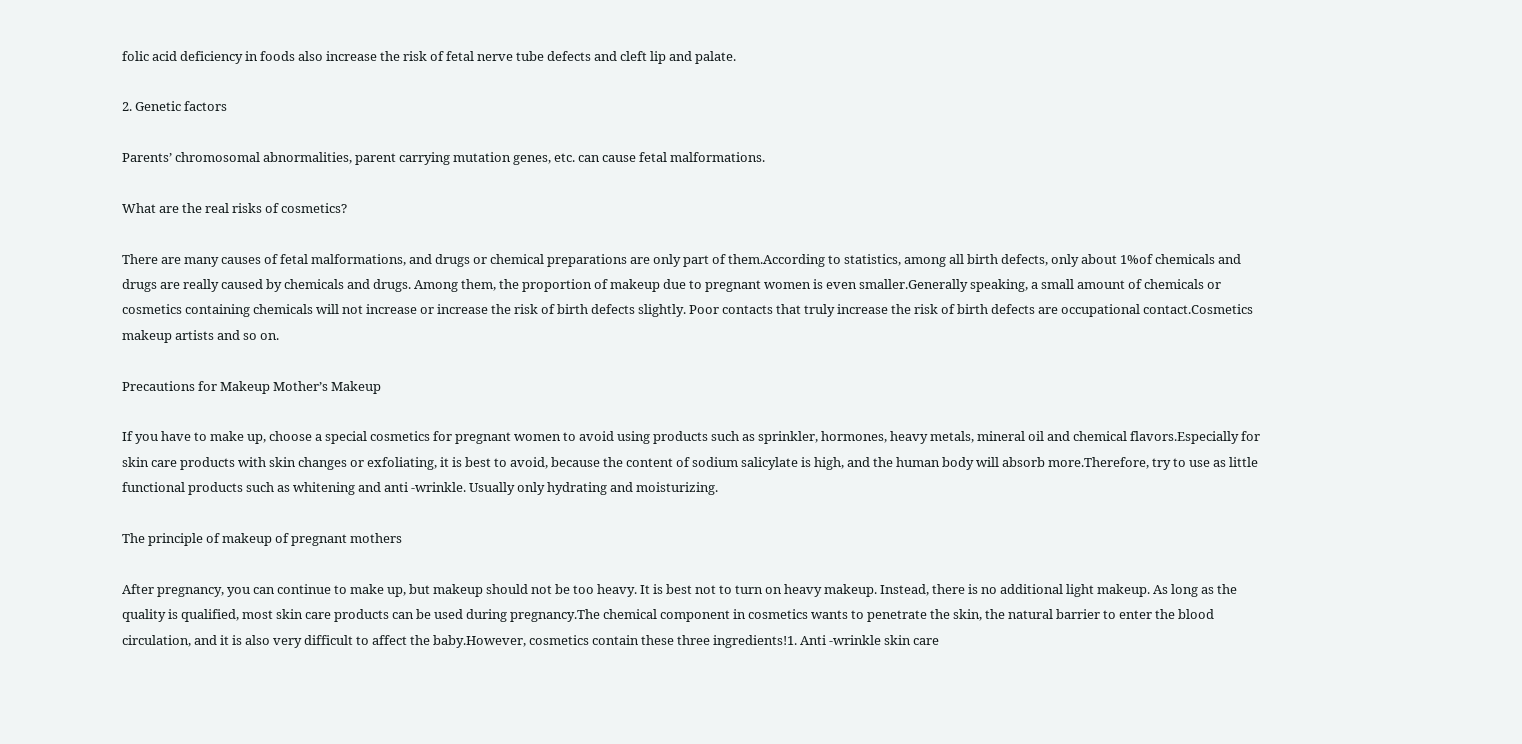folic acid deficiency in foods also increase the risk of fetal nerve tube defects and cleft lip and palate.

2. Genetic factors

Parents’ chromosomal abnormalities, parent carrying mutation genes, etc. can cause fetal malformations.

What are the real risks of cosmetics?

There are many causes of fetal malformations, and drugs or chemical preparations are only part of them.According to statistics, among all birth defects, only about 1%of chemicals and drugs are really caused by chemicals and drugs. Among them, the proportion of makeup due to pregnant women is even smaller.Generally speaking, a small amount of chemicals or cosmetics containing chemicals will not increase or increase the risk of birth defects slightly. Poor contacts that truly increase the risk of birth defects are occupational contact.Cosmetics makeup artists and so on.

Precautions for Makeup Mother’s Makeup

If you have to make up, choose a special cosmetics for pregnant women to avoid using products such as sprinkler, hormones, heavy metals, mineral oil and chemical flavors.Especially for skin care products with skin changes or exfoliating, it is best to avoid, because the content of sodium salicylate is high, and the human body will absorb more.Therefore, try to use as little functional products such as whitening and anti -wrinkle. Usually only hydrating and moisturizing.

The principle of makeup of pregnant mothers

After pregnancy, you can continue to make up, but makeup should not be too heavy. It is best not to turn on heavy makeup. Instead, there is no additional light makeup. As long as the quality is qualified, most skin care products can be used during pregnancy.The chemical component in cosmetics wants to penetrate the skin, the natural barrier to enter the blood circulation, and it is also very difficult to affect the baby.However, cosmetics contain these three ingredients!1. Anti -wrinkle skin care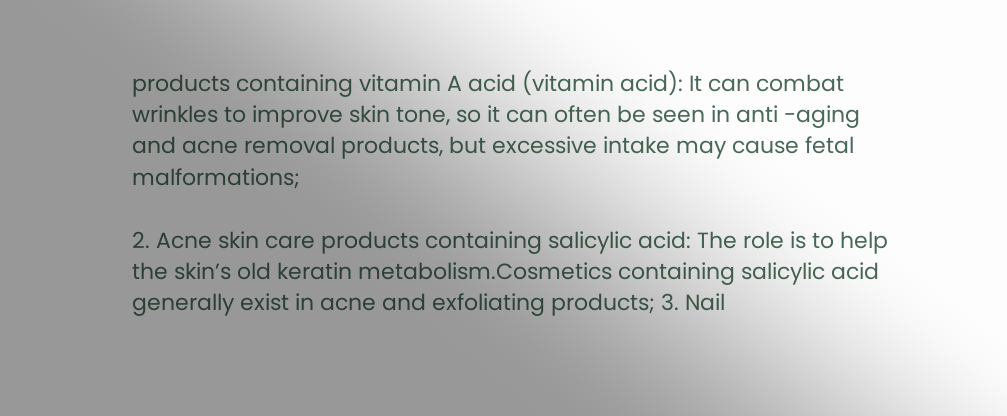products containing vitamin A acid (vitamin acid): It can combat wrinkles to improve skin tone, so it can often be seen in anti -aging and acne removal products, but excessive intake may cause fetal malformations;

2. Acne skin care products containing salicylic acid: The role is to help the skin’s old keratin metabolism.Cosmetics containing salicylic acid generally exist in acne and exfoliating products; 3. Nail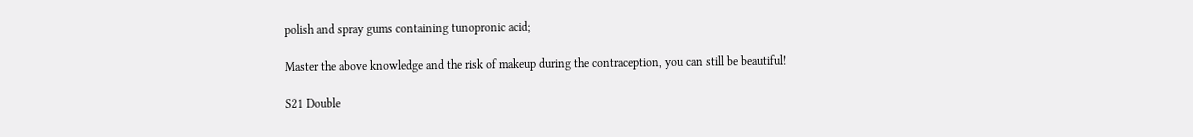polish and spray gums containing tunopronic acid;

Master the above knowledge and the risk of makeup during the contraception, you can still be beautiful!

S21 Double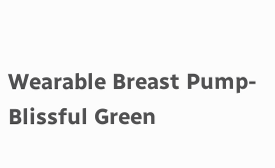Wearable Breast Pump-Blissful Green